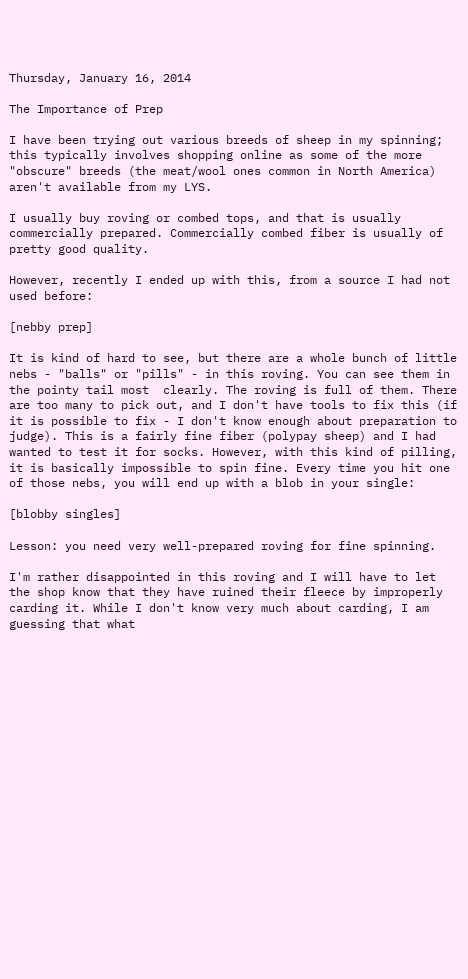Thursday, January 16, 2014

The Importance of Prep

I have been trying out various breeds of sheep in my spinning; this typically involves shopping online as some of the more "obscure" breeds (the meat/wool ones common in North America) aren't available from my LYS.

I usually buy roving or combed tops, and that is usually commercially prepared. Commercially combed fiber is usually of pretty good quality.

However, recently I ended up with this, from a source I had not used before:

[nebby prep]

It is kind of hard to see, but there are a whole bunch of little nebs - "balls" or "pills" - in this roving. You can see them in the pointy tail most  clearly. The roving is full of them. There are too many to pick out, and I don't have tools to fix this (if it is possible to fix - I don't know enough about preparation to judge). This is a fairly fine fiber (polypay sheep) and I had wanted to test it for socks. However, with this kind of pilling, it is basically impossible to spin fine. Every time you hit one of those nebs, you will end up with a blob in your single:

[blobby singles]

Lesson: you need very well-prepared roving for fine spinning.

I'm rather disappointed in this roving and I will have to let the shop know that they have ruined their fleece by improperly carding it. While I don't know very much about carding, I am guessing that what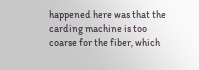happened here was that the carding machine is too coarse for the fiber, which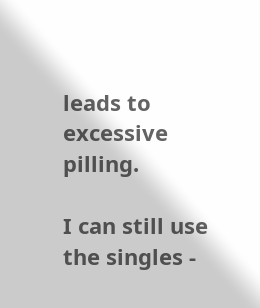leads to excessive pilling.

I can still use the singles -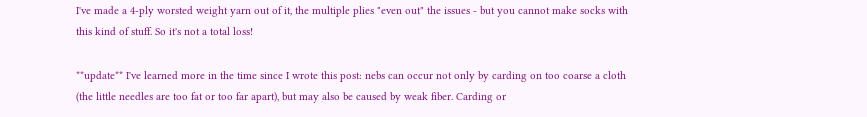I've made a 4-ply worsted weight yarn out of it, the multiple plies "even out" the issues - but you cannot make socks with this kind of stuff. So it's not a total loss!

**update** I've learned more in the time since I wrote this post: nebs can occur not only by carding on too coarse a cloth (the little needles are too fat or too far apart), but may also be caused by weak fiber. Carding or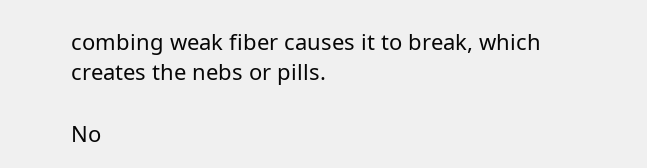combing weak fiber causes it to break, which creates the nebs or pills.

No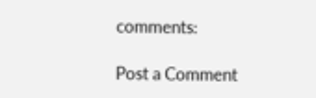comments:

Post a Comment